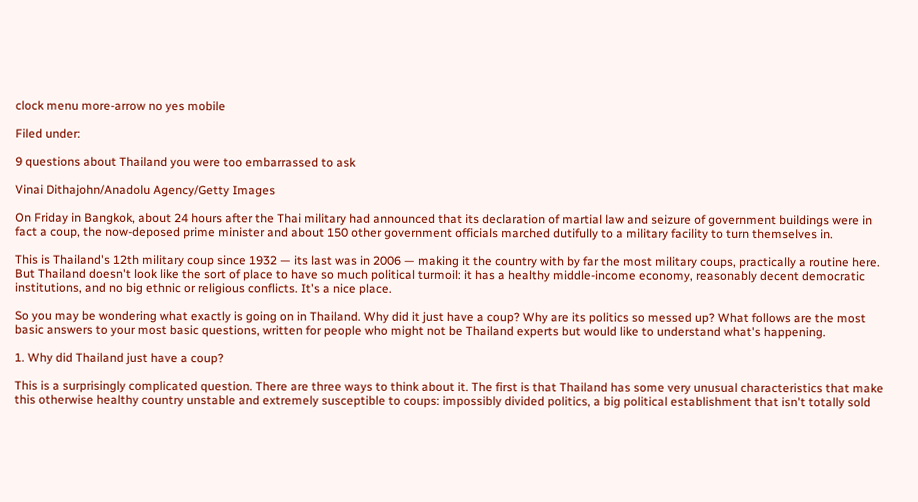clock menu more-arrow no yes mobile

Filed under:

9 questions about Thailand you were too embarrassed to ask

Vinai Dithajohn/Anadolu Agency/Getty Images

On Friday in Bangkok, about 24 hours after the Thai military had announced that its declaration of martial law and seizure of government buildings were in fact a coup, the now-deposed prime minister and about 150 other government officials marched dutifully to a military facility to turn themselves in.

This is Thailand's 12th military coup since 1932 — its last was in 2006 — making it the country with by far the most military coups, practically a routine here. But Thailand doesn't look like the sort of place to have so much political turmoil: it has a healthy middle-income economy, reasonably decent democratic institutions, and no big ethnic or religious conflicts. It's a nice place.

So you may be wondering what exactly is going on in Thailand. Why did it just have a coup? Why are its politics so messed up? What follows are the most basic answers to your most basic questions, written for people who might not be Thailand experts but would like to understand what's happening.

1. Why did Thailand just have a coup?

This is a surprisingly complicated question. There are three ways to think about it. The first is that Thailand has some very unusual characteristics that make this otherwise healthy country unstable and extremely susceptible to coups: impossibly divided politics, a big political establishment that isn't totally sold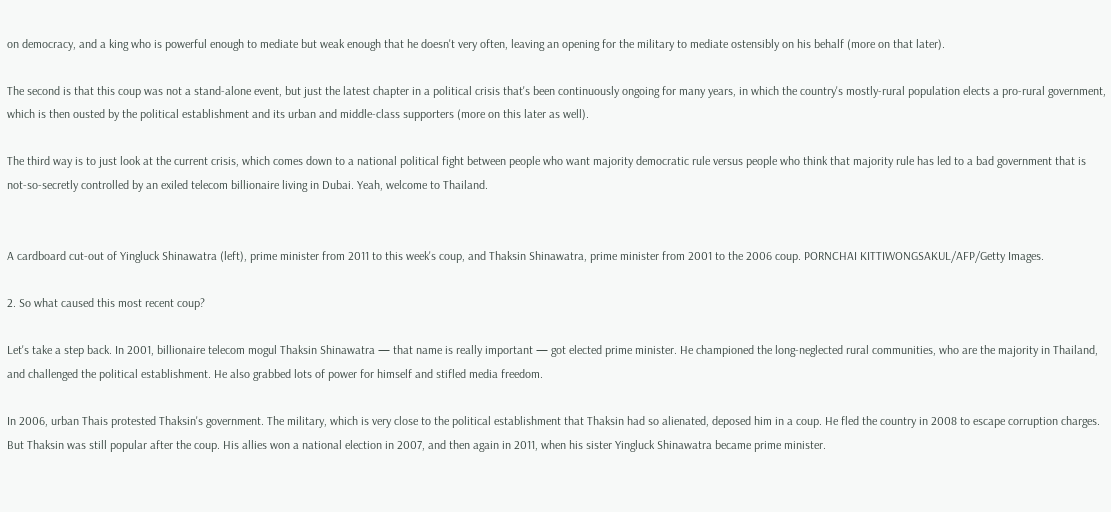on democracy, and a king who is powerful enough to mediate but weak enough that he doesn't very often, leaving an opening for the military to mediate ostensibly on his behalf (more on that later).

The second is that this coup was not a stand-alone event, but just the latest chapter in a political crisis that's been continuously ongoing for many years, in which the country's mostly-rural population elects a pro-rural government, which is then ousted by the political establishment and its urban and middle-class supporters (more on this later as well).

The third way is to just look at the current crisis, which comes down to a national political fight between people who want majority democratic rule versus people who think that majority rule has led to a bad government that is not-so-secretly controlled by an exiled telecom billionaire living in Dubai. Yeah, welcome to Thailand.


A cardboard cut-out of Yingluck Shinawatra (left), prime minister from 2011 to this week's coup, and Thaksin Shinawatra, prime minister from 2001 to the 2006 coup. PORNCHAI KITTIWONGSAKUL/AFP/Getty Images.

2. So what caused this most recent coup?

Let's take a step back. In 2001, billionaire telecom mogul Thaksin Shinawatra — that name is really important — got elected prime minister. He championed the long-neglected rural communities, who are the majority in Thailand, and challenged the political establishment. He also grabbed lots of power for himself and stifled media freedom.

In 2006, urban Thais protested Thaksin's government. The military, which is very close to the political establishment that Thaksin had so alienated, deposed him in a coup. He fled the country in 2008 to escape corruption charges. But Thaksin was still popular after the coup. His allies won a national election in 2007, and then again in 2011, when his sister Yingluck Shinawatra became prime minister.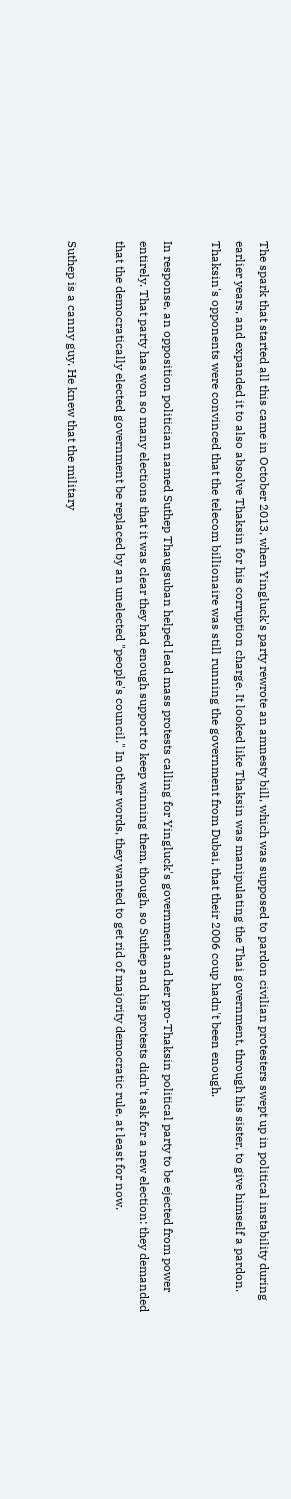The spark that started all this came in October 2013, when Yingluck's party rewrote an amnesty bill, which was supposed to pardon civilian protesters swept up in political instability during earlier years, and expanded it to also absolve Thaksin for his corruption charge. It looked like Thaksin was manipulating the Thai government, through his sister, to give himself a pardon. Thaksin's opponents were convinced that the telecom billionaire was still running the government from Dubai, that their 2006 coup hadn't been enough.

In response, an opposition politician named Suthep Thaugsuban helped lead mass protests calling for Yingluck's government and her pro-Thaksin political party to be ejected from power entirely. That party has won so many elections that it was clear they had enough support to keep winning them, though, so Suthep and his protests didn't ask for a new election: they demanded that the democratically elected government be replaced by an unelected "people's council." In other words, they wanted to get rid of majority democratic rule, at least for now.

Suthep is a canny guy. He knew that the military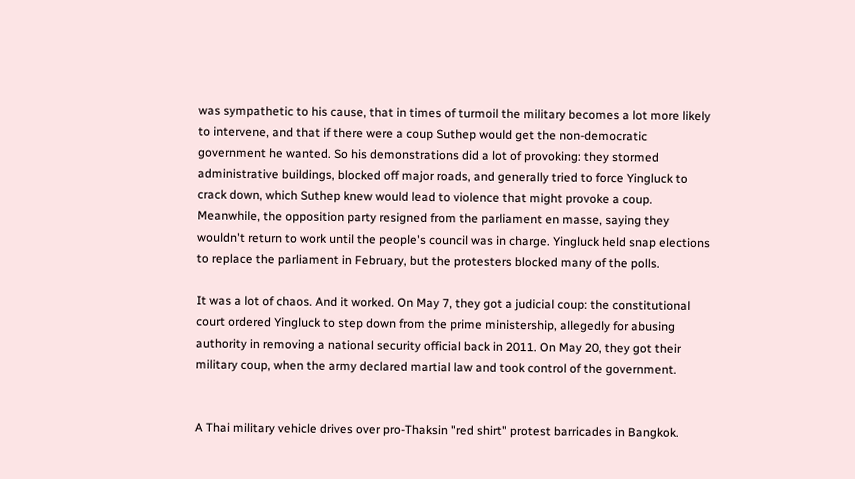was sympathetic to his cause, that in times of turmoil the military becomes a lot more likely to intervene, and that if there were a coup Suthep would get the non-democratic government he wanted. So his demonstrations did a lot of provoking: they stormed administrative buildings, blocked off major roads, and generally tried to force Yingluck to crack down, which Suthep knew would lead to violence that might provoke a coup. Meanwhile, the opposition party resigned from the parliament en masse, saying they wouldn't return to work until the people's council was in charge. Yingluck held snap elections to replace the parliament in February, but the protesters blocked many of the polls.

It was a lot of chaos. And it worked. On May 7, they got a judicial coup: the constitutional court ordered Yingluck to step down from the prime ministership, allegedly for abusing authority in removing a national security official back in 2011. On May 20, they got their military coup, when the army declared martial law and took control of the government.


A Thai military vehicle drives over pro-Thaksin "red shirt" protest barricades in Bangkok.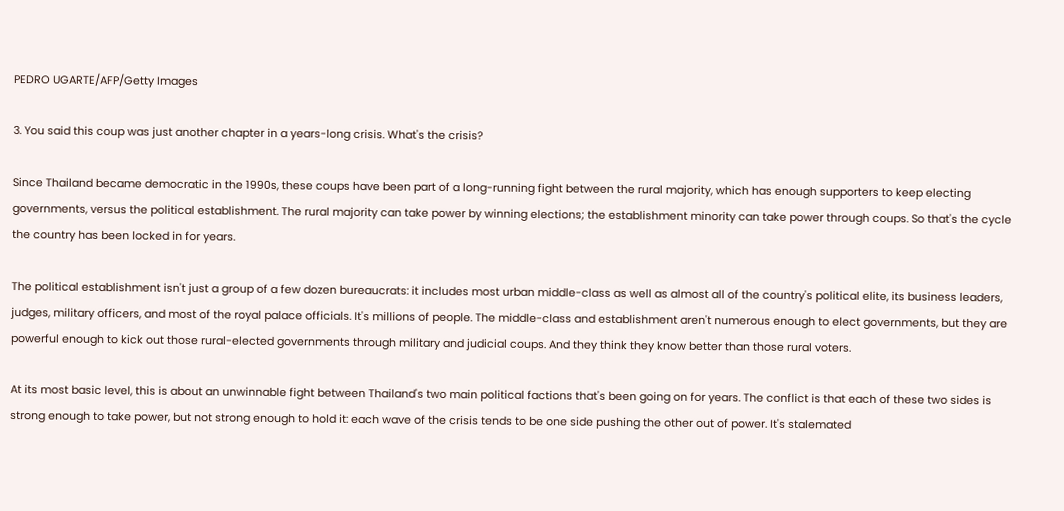PEDRO UGARTE/AFP/Getty Images

3. You said this coup was just another chapter in a years-long crisis. What's the crisis?

Since Thailand became democratic in the 1990s, these coups have been part of a long-running fight between the rural majority, which has enough supporters to keep electing governments, versus the political establishment. The rural majority can take power by winning elections; the establishment minority can take power through coups. So that's the cycle the country has been locked in for years.

The political establishment isn't just a group of a few dozen bureaucrats: it includes most urban middle-class as well as almost all of the country's political elite, its business leaders, judges, military officers, and most of the royal palace officials. It's millions of people. The middle-class and establishment aren't numerous enough to elect governments, but they are powerful enough to kick out those rural-elected governments through military and judicial coups. And they think they know better than those rural voters.

At its most basic level, this is about an unwinnable fight between Thailand's two main political factions that's been going on for years. The conflict is that each of these two sides is strong enough to take power, but not strong enough to hold it: each wave of the crisis tends to be one side pushing the other out of power. It's stalemated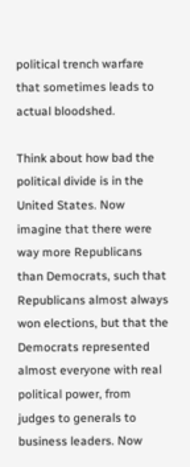political trench warfare that sometimes leads to actual bloodshed.

Think about how bad the political divide is in the United States. Now imagine that there were way more Republicans than Democrats, such that Republicans almost always won elections, but that the Democrats represented almost everyone with real political power, from judges to generals to business leaders. Now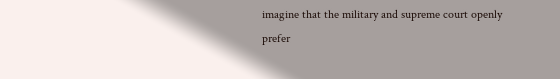imagine that the military and supreme court openly prefer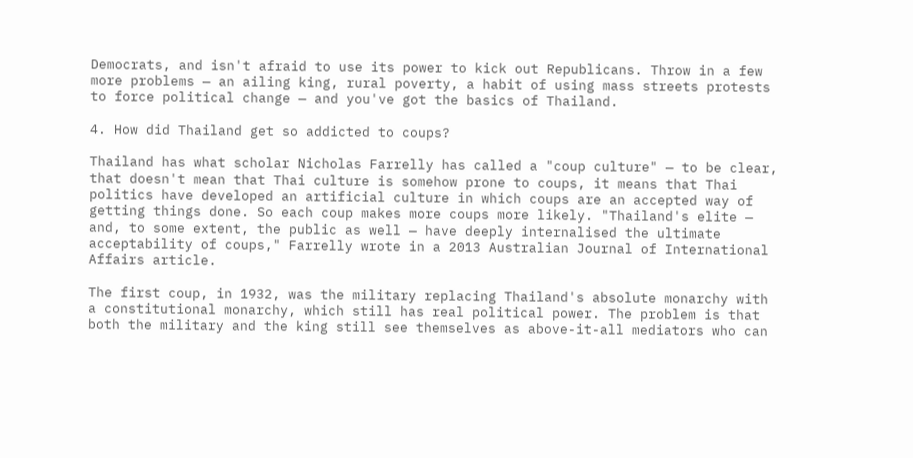Democrats, and isn't afraid to use its power to kick out Republicans. Throw in a few more problems — an ailing king, rural poverty, a habit of using mass streets protests to force political change — and you've got the basics of Thailand.

4. How did Thailand get so addicted to coups?

Thailand has what scholar Nicholas Farrelly has called a "coup culture" — to be clear, that doesn't mean that Thai culture is somehow prone to coups, it means that Thai politics have developed an artificial culture in which coups are an accepted way of getting things done. So each coup makes more coups more likely. "Thailand's elite — and, to some extent, the public as well — have deeply internalised the ultimate acceptability of coups," Farrelly wrote in a 2013 Australian Journal of International Affairs article.

The first coup, in 1932, was the military replacing Thailand's absolute monarchy with a constitutional monarchy, which still has real political power. The problem is that both the military and the king still see themselves as above-it-all mediators who can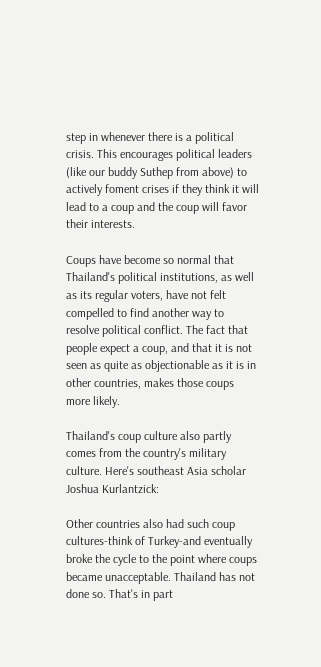step in whenever there is a political crisis. This encourages political leaders (like our buddy Suthep from above) to actively foment crises if they think it will lead to a coup and the coup will favor their interests.

Coups have become so normal that Thailand's political institutions, as well as its regular voters, have not felt compelled to find another way to resolve political conflict. The fact that people expect a coup, and that it is not seen as quite as objectionable as it is in other countries, makes those coups more likely.

Thailand's coup culture also partly comes from the country's military culture. Here's southeast Asia scholar Joshua Kurlantzick:

Other countries also had such coup cultures-think of Turkey-and eventually broke the cycle to the point where coups became unacceptable. Thailand has not done so. That's in part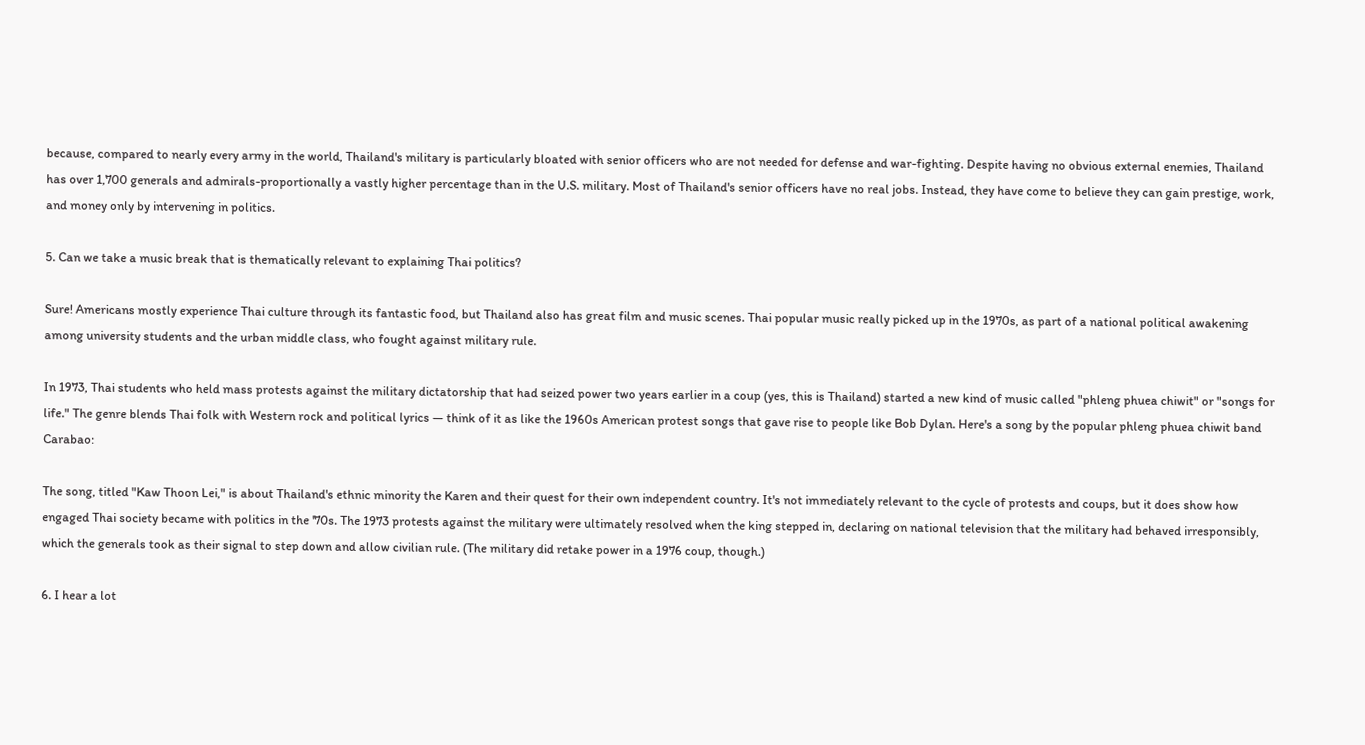because, compared to nearly every army in the world, Thailand's military is particularly bloated with senior officers who are not needed for defense and war-fighting. Despite having no obvious external enemies, Thailand has over 1,700 generals and admirals-proportionally a vastly higher percentage than in the U.S. military. Most of Thailand's senior officers have no real jobs. Instead, they have come to believe they can gain prestige, work, and money only by intervening in politics.

5. Can we take a music break that is thematically relevant to explaining Thai politics?

Sure! Americans mostly experience Thai culture through its fantastic food, but Thailand also has great film and music scenes. Thai popular music really picked up in the 1970s, as part of a national political awakening among university students and the urban middle class, who fought against military rule.

In 1973, Thai students who held mass protests against the military dictatorship that had seized power two years earlier in a coup (yes, this is Thailand) started a new kind of music called "phleng phuea chiwit" or "songs for life." The genre blends Thai folk with Western rock and political lyrics — think of it as like the 1960s American protest songs that gave rise to people like Bob Dylan. Here's a song by the popular phleng phuea chiwit band Carabao:

The song, titled "Kaw Thoon Lei," is about Thailand's ethnic minority the Karen and their quest for their own independent country. It's not immediately relevant to the cycle of protests and coups, but it does show how engaged Thai society became with politics in the '70s. The 1973 protests against the military were ultimately resolved when the king stepped in, declaring on national television that the military had behaved irresponsibly, which the generals took as their signal to step down and allow civilian rule. (The military did retake power in a 1976 coup, though.)

6. I hear a lot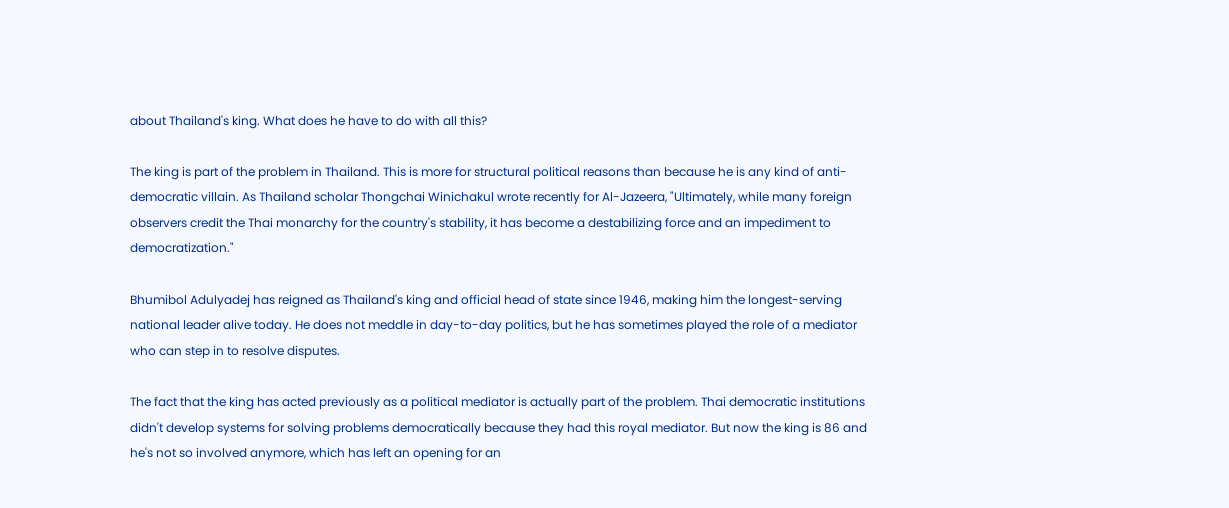about Thailand's king. What does he have to do with all this?

The king is part of the problem in Thailand. This is more for structural political reasons than because he is any kind of anti-democratic villain. As Thailand scholar Thongchai Winichakul wrote recently for Al-Jazeera, "Ultimately, while many foreign observers credit the Thai monarchy for the country's stability, it has become a destabilizing force and an impediment to democratization."

Bhumibol Adulyadej has reigned as Thailand's king and official head of state since 1946, making him the longest-serving national leader alive today. He does not meddle in day-to-day politics, but he has sometimes played the role of a mediator who can step in to resolve disputes.

The fact that the king has acted previously as a political mediator is actually part of the problem. Thai democratic institutions didn't develop systems for solving problems democratically because they had this royal mediator. But now the king is 86 and he's not so involved anymore, which has left an opening for an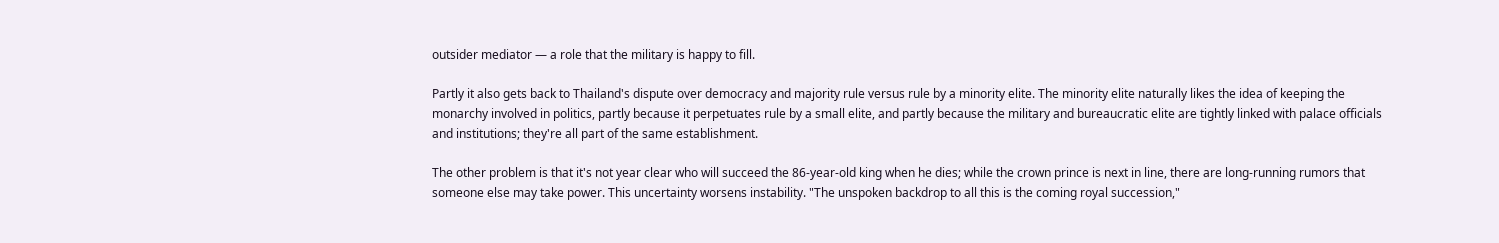outsider mediator — a role that the military is happy to fill.

Partly it also gets back to Thailand's dispute over democracy and majority rule versus rule by a minority elite. The minority elite naturally likes the idea of keeping the monarchy involved in politics, partly because it perpetuates rule by a small elite, and partly because the military and bureaucratic elite are tightly linked with palace officials and institutions; they're all part of the same establishment.

The other problem is that it's not year clear who will succeed the 86-year-old king when he dies; while the crown prince is next in line, there are long-running rumors that someone else may take power. This uncertainty worsens instability. "The unspoken backdrop to all this is the coming royal succession,"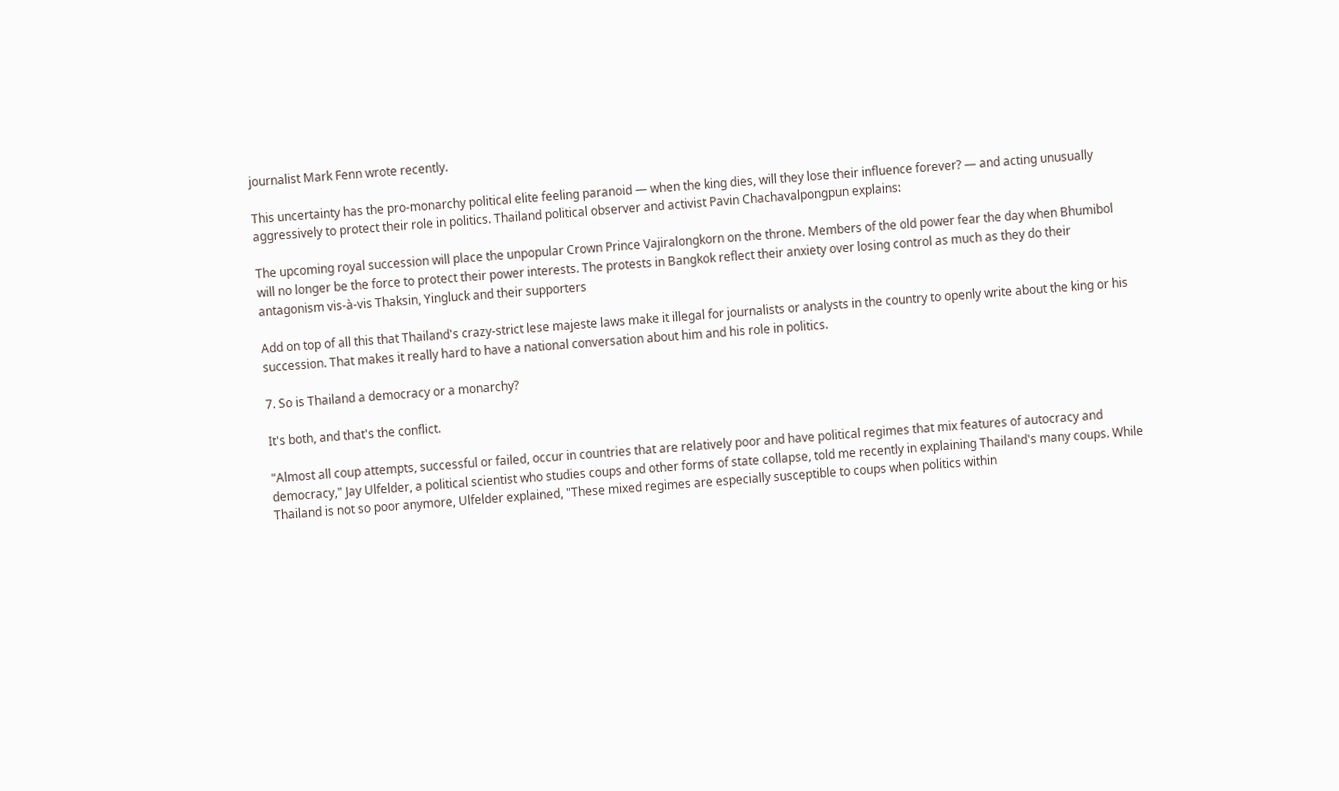journalist Mark Fenn wrote recently.

This uncertainty has the pro-monarchy political elite feeling paranoid — when the king dies, will they lose their influence forever? — and acting unusually aggressively to protect their role in politics. Thailand political observer and activist Pavin Chachavalpongpun explains:

The upcoming royal succession will place the unpopular Crown Prince Vajiralongkorn on the throne. Members of the old power fear the day when Bhumibol will no longer be the force to protect their power interests. The protests in Bangkok reflect their anxiety over losing control as much as they do their antagonism vis-à-vis Thaksin, Yingluck and their supporters

Add on top of all this that Thailand's crazy-strict lese majeste laws make it illegal for journalists or analysts in the country to openly write about the king or his succession. That makes it really hard to have a national conversation about him and his role in politics.

7. So is Thailand a democracy or a monarchy?

It's both, and that's the conflict.

"Almost all coup attempts, successful or failed, occur in countries that are relatively poor and have political regimes that mix features of autocracy and democracy," Jay Ulfelder, a political scientist who studies coups and other forms of state collapse, told me recently in explaining Thailand's many coups. While Thailand is not so poor anymore, Ulfelder explained, "These mixed regimes are especially susceptible to coups when politics within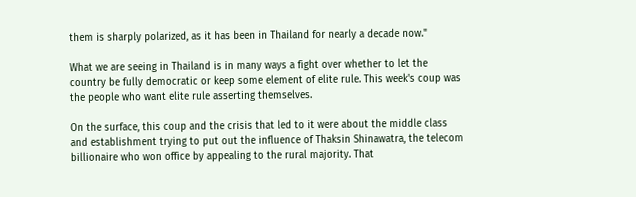them is sharply polarized, as it has been in Thailand for nearly a decade now."

What we are seeing in Thailand is in many ways a fight over whether to let the country be fully democratic or keep some element of elite rule. This week's coup was the people who want elite rule asserting themselves.

On the surface, this coup and the crisis that led to it were about the middle class and establishment trying to put out the influence of Thaksin Shinawatra, the telecom billionaire who won office by appealing to the rural majority. That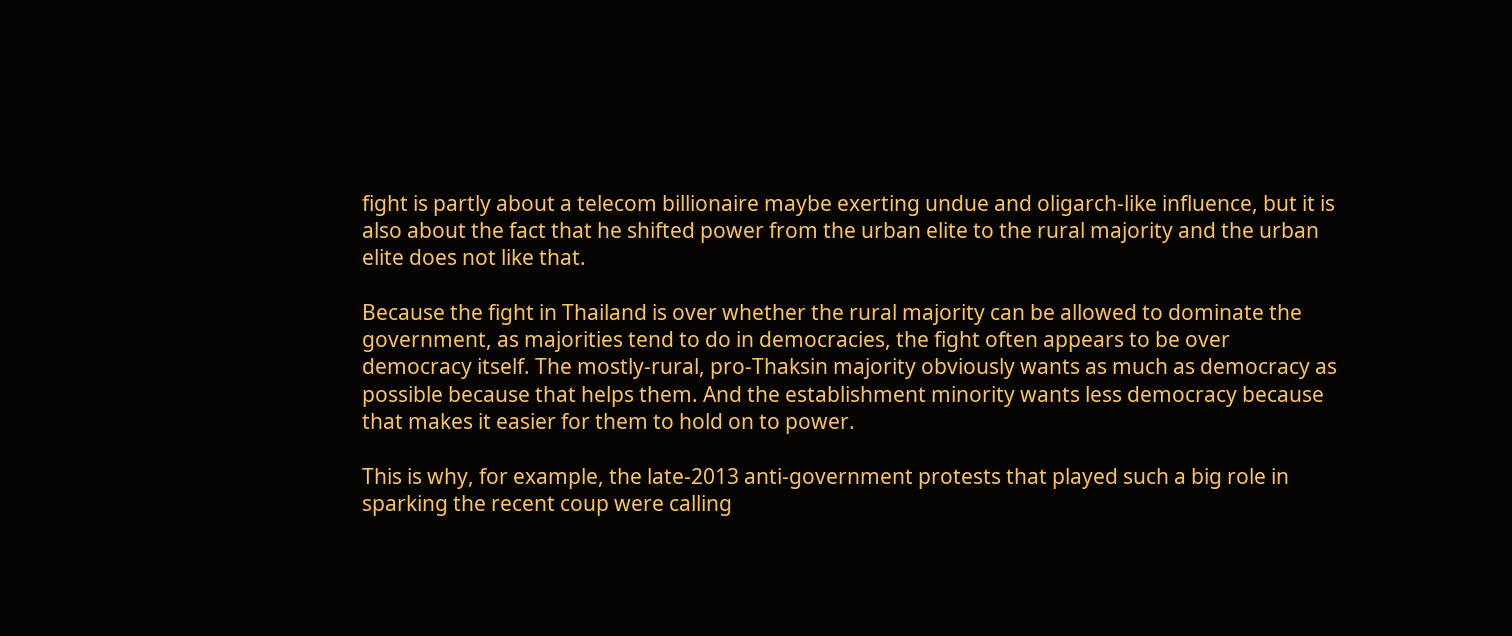fight is partly about a telecom billionaire maybe exerting undue and oligarch-like influence, but it is also about the fact that he shifted power from the urban elite to the rural majority and the urban elite does not like that.

Because the fight in Thailand is over whether the rural majority can be allowed to dominate the government, as majorities tend to do in democracies, the fight often appears to be over democracy itself. The mostly-rural, pro-Thaksin majority obviously wants as much as democracy as possible because that helps them. And the establishment minority wants less democracy because that makes it easier for them to hold on to power.

This is why, for example, the late-2013 anti-government protests that played such a big role in sparking the recent coup were calling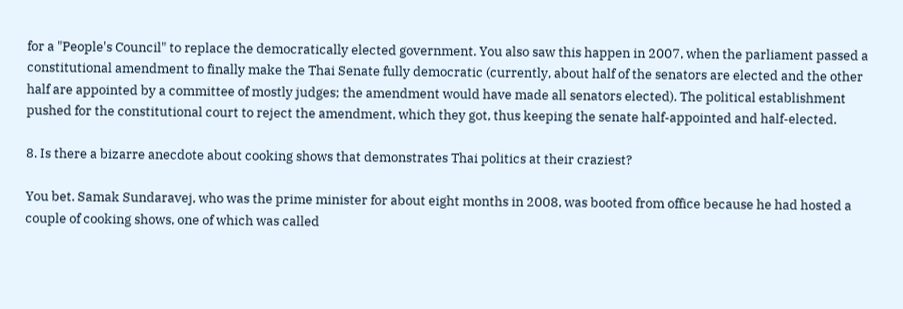for a "People's Council" to replace the democratically elected government. You also saw this happen in 2007, when the parliament passed a constitutional amendment to finally make the Thai Senate fully democratic (currently, about half of the senators are elected and the other half are appointed by a committee of mostly judges; the amendment would have made all senators elected). The political establishment pushed for the constitutional court to reject the amendment, which they got, thus keeping the senate half-appointed and half-elected.

8. Is there a bizarre anecdote about cooking shows that demonstrates Thai politics at their craziest?

You bet. Samak Sundaravej, who was the prime minister for about eight months in 2008, was booted from office because he had hosted a couple of cooking shows, one of which was called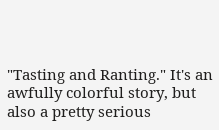"Tasting and Ranting." It's an awfully colorful story, but also a pretty serious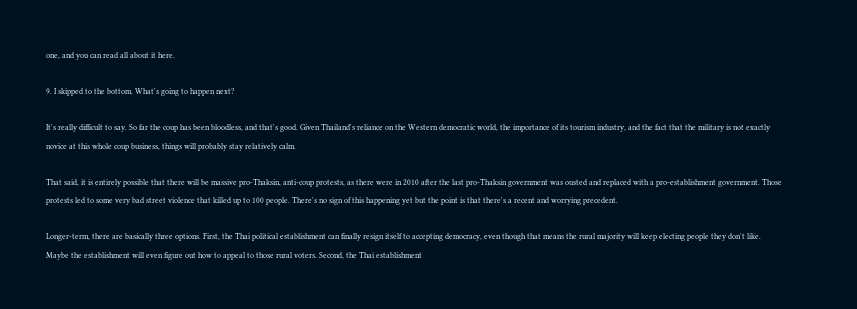one, and you can read all about it here.

9. I skipped to the bottom. What's going to happen next?

It's really difficult to say. So far the coup has been bloodless, and that's good. Given Thailand's reliance on the Western democratic world, the importance of its tourism industry, and the fact that the military is not exactly novice at this whole coup business, things will probably stay relatively calm.

That said, it is entirely possible that there will be massive pro-Thaksin, anti-coup protests, as there were in 2010 after the last pro-Thaksin government was ousted and replaced with a pro-establishment government. Those protests led to some very bad street violence that killed up to 100 people. There's no sign of this happening yet but the point is that there's a recent and worrying precedent.

Longer-term, there are basically three options. First, the Thai political establishment can finally resign itself to accepting democracy, even though that means the rural majority will keep electing people they don't like. Maybe the establishment will even figure out how to appeal to those rural voters. Second, the Thai establishment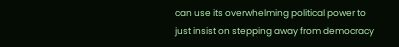can use its overwhelming political power to just insist on stepping away from democracy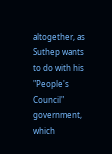altogether, as Suthep wants to do with his "People's Council" government, which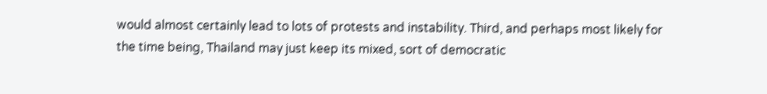would almost certainly lead to lots of protests and instability. Third, and perhaps most likely for the time being, Thailand may just keep its mixed, sort of democratic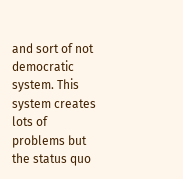and sort of not democratic system. This system creates lots of problems but the status quo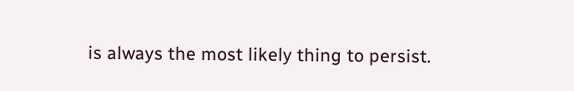is always the most likely thing to persist.